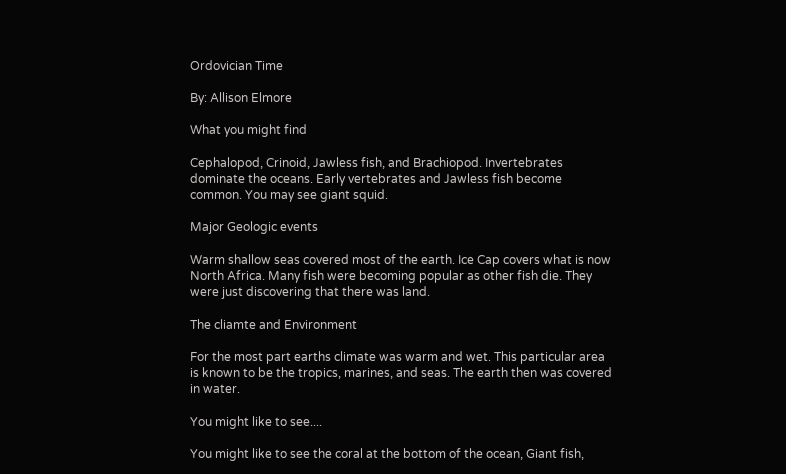Ordovician Time

By: Allison Elmore

What you might find

Cephalopod, Crinoid, Jawless fish, and Brachiopod. Invertebrates dominate the oceans. Early vertebrates and Jawless fish become common. You may see giant squid.

Major Geologic events

Warm shallow seas covered most of the earth. Ice Cap covers what is now North Africa. Many fish were becoming popular as other fish die. They were just discovering that there was land.

The cliamte and Environment

For the most part earths climate was warm and wet. This particular area is known to be the tropics, marines, and seas. The earth then was covered in water.

You might like to see....

You might like to see the coral at the bottom of the ocean, Giant fish,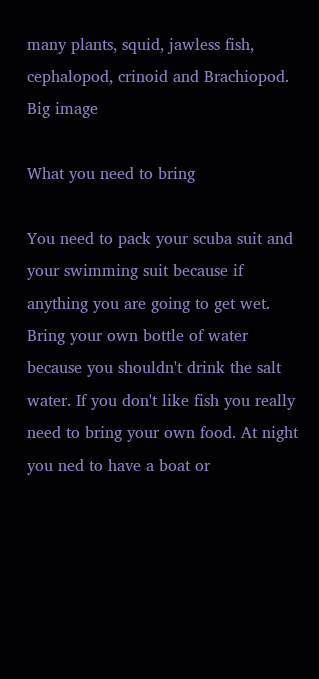many plants, squid, jawless fish, cephalopod, crinoid and Brachiopod.
Big image

What you need to bring

You need to pack your scuba suit and your swimming suit because if anything you are going to get wet. Bring your own bottle of water because you shouldn't drink the salt water. If you don't like fish you really need to bring your own food. At night you ned to have a boat or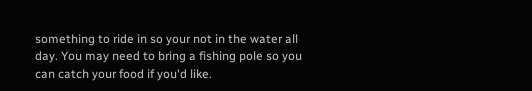something to ride in so your not in the water all day. You may need to bring a fishing pole so you can catch your food if you'd like.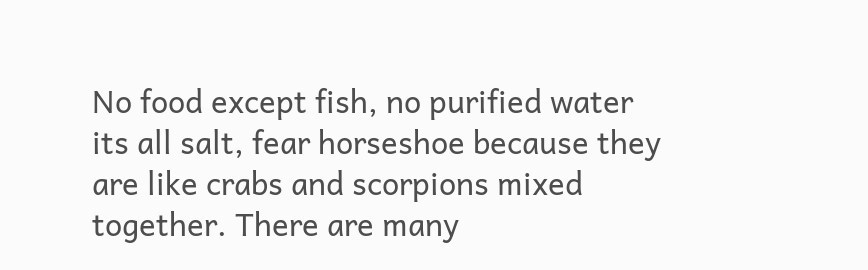No food except fish, no purified water its all salt, fear horseshoe because they are like crabs and scorpions mixed together. There are many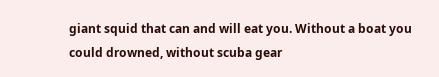giant squid that can and will eat you. Without a boat you could drowned, without scuba gear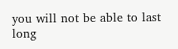you will not be able to last long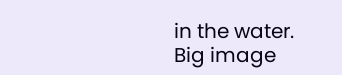in the water.
Big image